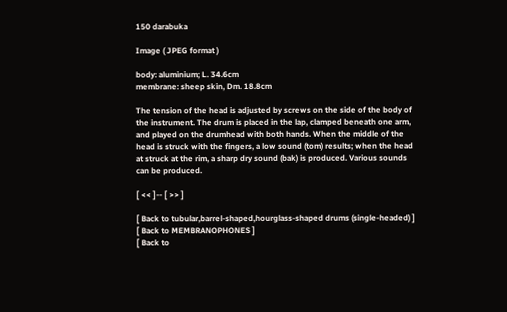150 darabuka

Image ( JPEG format )

body: aluminium; L. 34.6cm
membrane: sheep skin, Dm. 18.8cm

The tension of the head is adjusted by screws on the side of the body of the instrument. The drum is placed in the lap, clamped beneath one arm, and played on the drumhead with both hands. When the middle of the head is struck with the fingers, a low sound (tom) results; when the head at struck at the rim, a sharp dry sound (bak) is produced. Various sounds can be produced.

[ << ]-- [ >> ]

[ Back to tubular,barrel-shaped,hourglass-shaped drums (single-headed) ] [ Back to MEMBRANOPHONES ]
[ Back to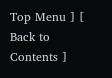Top Menu ] [ Back to Contents ]